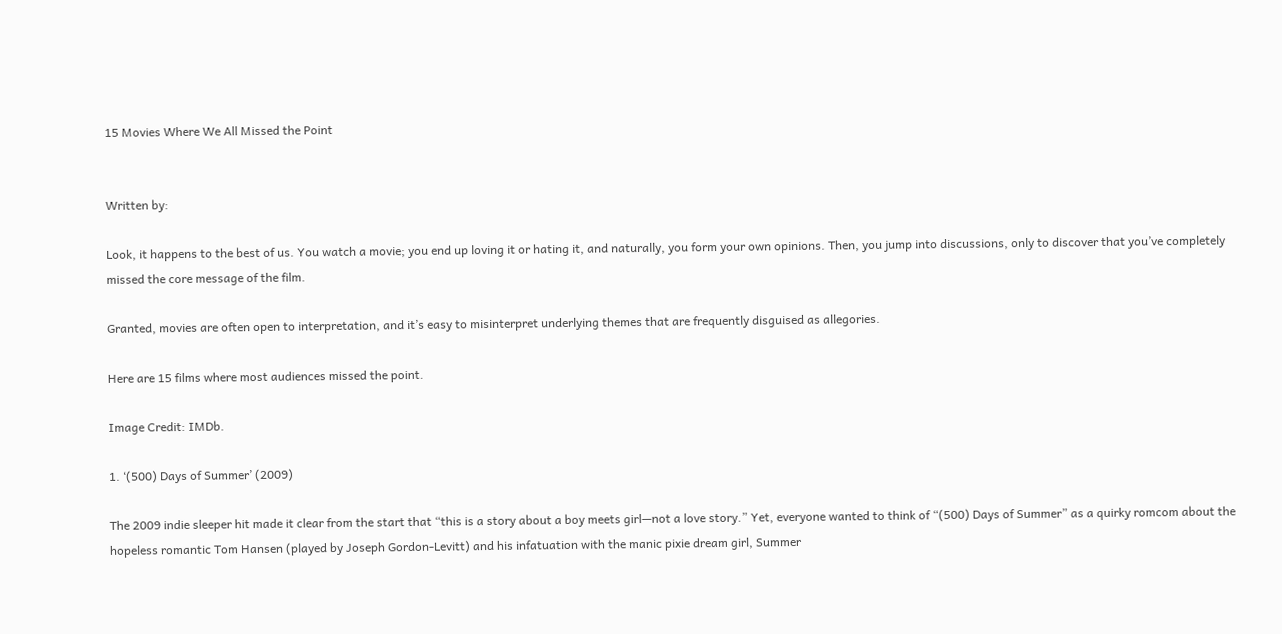15 Movies Where We All Missed the Point


Written by:

Look, it happens to the best of us. You watch a movie; you end up loving it or hating it, and naturally, you form your own opinions. Then, you jump into discussions, only to discover that you’ve completely missed the core message of the film.

Granted, movies are often open to interpretation, and it’s easy to misinterpret underlying themes that are frequently disguised as allegories.

Here are 15 films where most audiences missed the point.

Image Credit: IMDb.

1. ‘(500) Days of Summer’ (2009)

The 2009 indie sleeper hit made it clear from the start that “this is a story about a boy meets girl—not a love story.” Yet, everyone wanted to think of “(500) Days of Summer” as a quirky romcom about the hopeless romantic Tom Hansen (played by Joseph Gordon-Levitt) and his infatuation with the manic pixie dream girl, Summer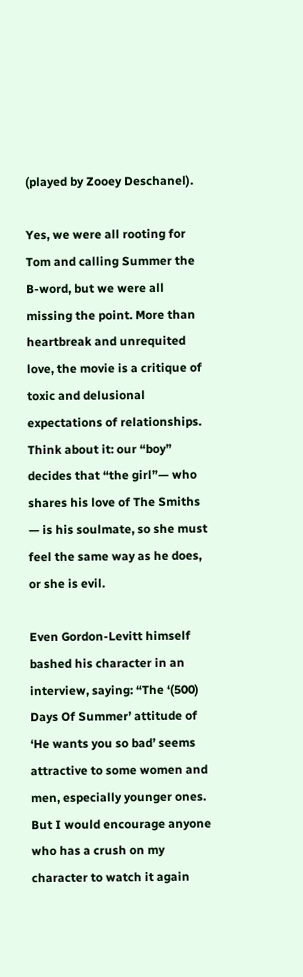(played by Zooey Deschanel).

Yes, we were all rooting for Tom and calling Summer the B-word, but we were all missing the point. More than heartbreak and unrequited love, the movie is a critique of toxic and delusional expectations of relationships. Think about it: our “boy” decides that “the girl”— who shares his love of The Smiths — is his soulmate, so she must feel the same way as he does, or she is evil.

Even Gordon-Levitt himself bashed his character in an interview, saying: “The ‘(500) Days Of Summer’ attitude of ‘He wants you so bad’ seems attractive to some women and men, especially younger ones. But I would encourage anyone who has a crush on my character to watch it again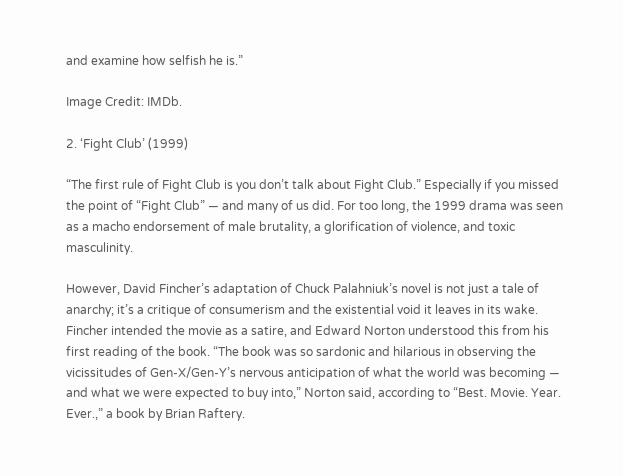and examine how selfish he is.”

Image Credit: IMDb.

2. ‘Fight Club’ (1999)

“The first rule of Fight Club is you don’t talk about Fight Club.” Especially if you missed the point of “Fight Club” — and many of us did. For too long, the 1999 drama was seen as a macho endorsement of male brutality, a glorification of violence, and toxic masculinity.

However, David Fincher’s adaptation of Chuck Palahniuk’s novel is not just a tale of anarchy; it’s a critique of consumerism and the existential void it leaves in its wake. Fincher intended the movie as a satire, and Edward Norton understood this from his first reading of the book. “The book was so sardonic and hilarious in observing the vicissitudes of Gen-X/Gen-Y’s nervous anticipation of what the world was becoming — and what we were expected to buy into,” Norton said, according to “Best. Movie. Year. Ever.,” a book by Brian Raftery.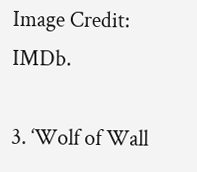Image Credit: IMDb.

3. ‘Wolf of Wall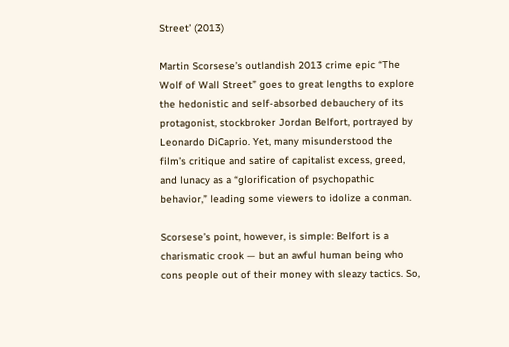Street’ (2013)

Martin Scorsese’s outlandish 2013 crime epic “The Wolf of Wall Street” goes to great lengths to explore the hedonistic and self-absorbed debauchery of its protagonist, stockbroker Jordan Belfort, portrayed by Leonardo DiCaprio. Yet, many misunderstood the film’s critique and satire of capitalist excess, greed, and lunacy as a “glorification of psychopathic behavior,” leading some viewers to idolize a conman.

Scorsese’s point, however, is simple: Belfort is a charismatic crook — but an awful human being who cons people out of their money with sleazy tactics. So,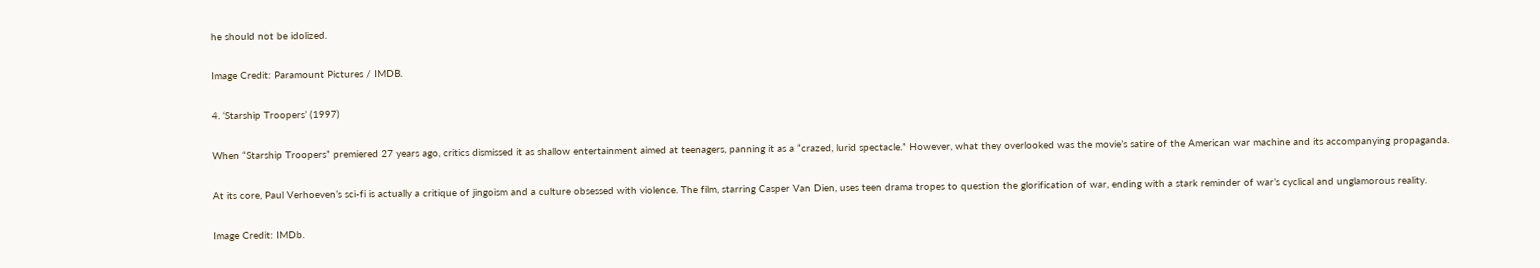he should not be idolized.

Image Credit: Paramount Pictures / IMDB.

4. ‘Starship Troopers’ (1997)

When “Starship Troopers” premiered 27 years ago, critics dismissed it as shallow entertainment aimed at teenagers, panning it as a “crazed, lurid spectacle.” However, what they overlooked was the movie’s satire of the American war machine and its accompanying propaganda.

At its core, Paul Verhoeven’s sci-fi is actually a critique of jingoism and a culture obsessed with violence. The film, starring Casper Van Dien, uses teen drama tropes to question the glorification of war, ending with a stark reminder of war’s cyclical and unglamorous reality.

Image Credit: IMDb.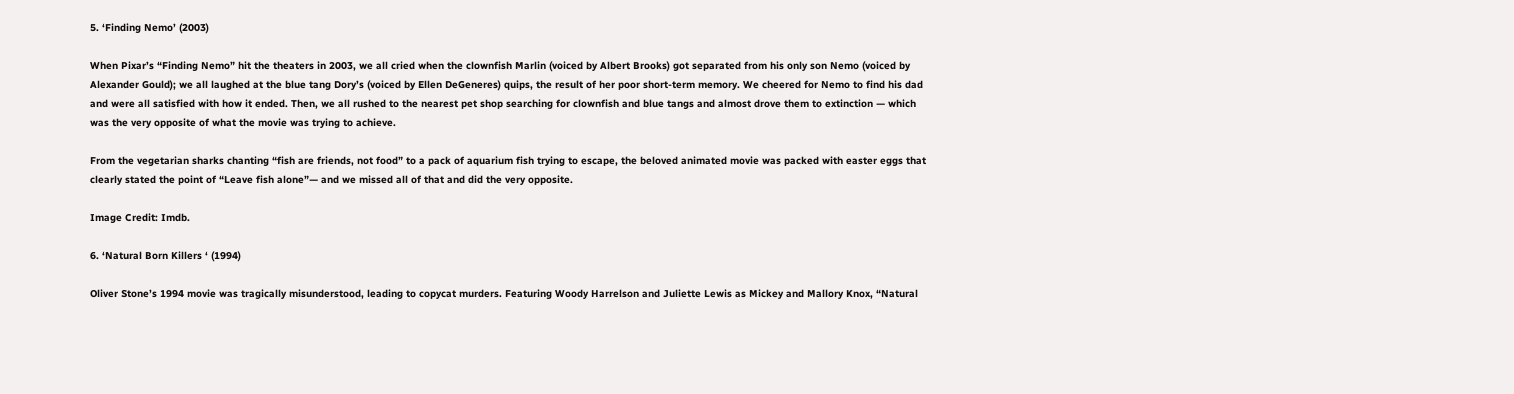5. ‘Finding Nemo’ (2003)

When Pixar’s “Finding Nemo” hit the theaters in 2003, we all cried when the clownfish Marlin (voiced by Albert Brooks) got separated from his only son Nemo (voiced by Alexander Gould); we all laughed at the blue tang Dory’s (voiced by Ellen DeGeneres) quips, the result of her poor short-term memory. We cheered for Nemo to find his dad and were all satisfied with how it ended. Then, we all rushed to the nearest pet shop searching for clownfish and blue tangs and almost drove them to extinction — which was the very opposite of what the movie was trying to achieve.

From the vegetarian sharks chanting “fish are friends, not food” to a pack of aquarium fish trying to escape, the beloved animated movie was packed with easter eggs that clearly stated the point of “Leave fish alone”— and we missed all of that and did the very opposite.

Image Credit: Imdb.

6. ‘Natural Born Killers ‘ (1994)

Oliver Stone’s 1994 movie was tragically misunderstood, leading to copycat murders. Featuring Woody Harrelson and Juliette Lewis as Mickey and Mallory Knox, “Natural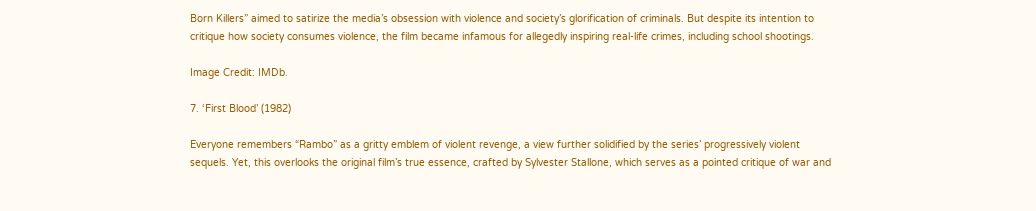Born Killers” aimed to satirize the media’s obsession with violence and society’s glorification of criminals. But despite its intention to critique how society consumes violence, the film became infamous for allegedly inspiring real-life crimes, including school shootings.

Image Credit: IMDb.

7. ‘First Blood’ (1982)

Everyone remembers “Rambo” as a gritty emblem of violent revenge, a view further solidified by the series’ progressively violent sequels. Yet, this overlooks the original film’s true essence, crafted by Sylvester Stallone, which serves as a pointed critique of war and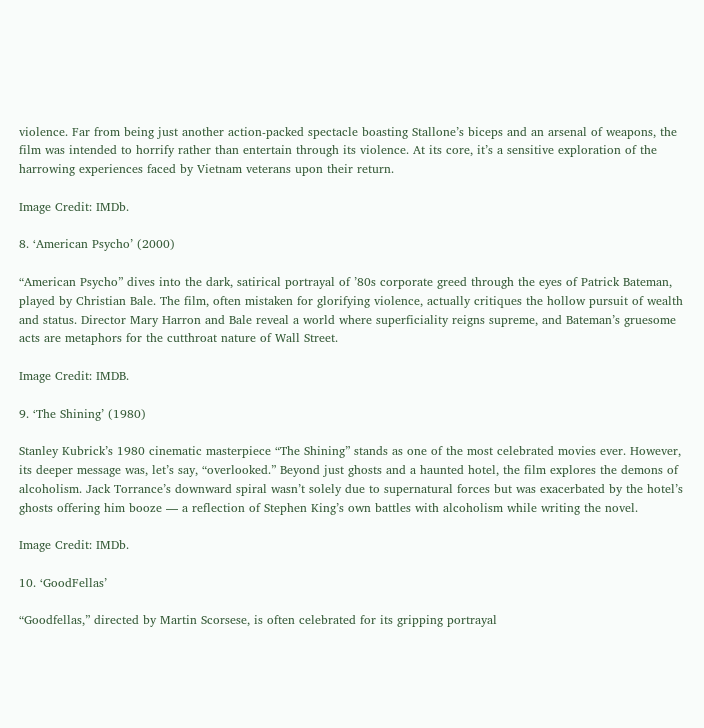violence. Far from being just another action-packed spectacle boasting Stallone’s biceps and an arsenal of weapons, the film was intended to horrify rather than entertain through its violence. At its core, it’s a sensitive exploration of the harrowing experiences faced by Vietnam veterans upon their return.

Image Credit: IMDb.

8. ‘American Psycho’ (2000)

“American Psycho” dives into the dark, satirical portrayal of ’80s corporate greed through the eyes of Patrick Bateman, played by Christian Bale. The film, often mistaken for glorifying violence, actually critiques the hollow pursuit of wealth and status. Director Mary Harron and Bale reveal a world where superficiality reigns supreme, and Bateman’s gruesome acts are metaphors for the cutthroat nature of Wall Street.

Image Credit: IMDB.

9. ‘The Shining’ (1980)

Stanley Kubrick’s 1980 cinematic masterpiece “The Shining” stands as one of the most celebrated movies ever. However, its deeper message was, let’s say, “overlooked.” Beyond just ghosts and a haunted hotel, the film explores the demons of alcoholism. Jack Torrance’s downward spiral wasn’t solely due to supernatural forces but was exacerbated by the hotel’s ghosts offering him booze — a reflection of Stephen King’s own battles with alcoholism while writing the novel.

Image Credit: IMDb.

10. ‘GoodFellas’

“Goodfellas,” directed by Martin Scorsese, is often celebrated for its gripping portrayal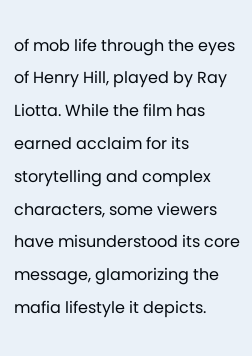of mob life through the eyes of Henry Hill, played by Ray Liotta. While the film has earned acclaim for its storytelling and complex characters, some viewers have misunderstood its core message, glamorizing the mafia lifestyle it depicts.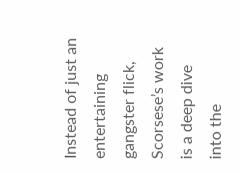Instead of just an entertaining gangster flick, Scorsese’s work is a deep dive into the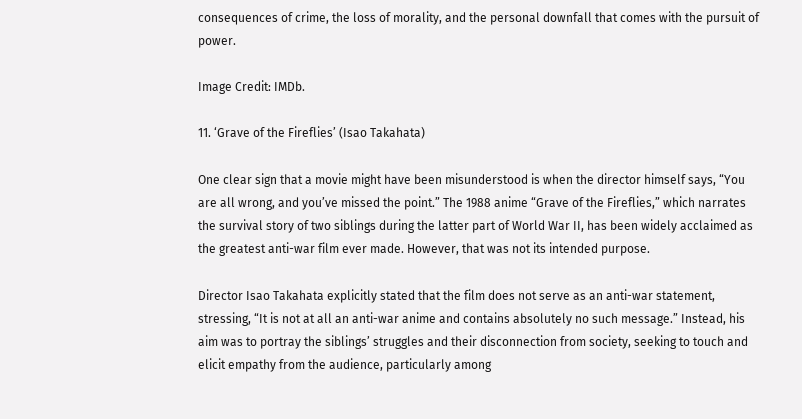consequences of crime, the loss of morality, and the personal downfall that comes with the pursuit of power.

Image Credit: IMDb.

11. ‘Grave of the Fireflies’ (Isao Takahata)

One clear sign that a movie might have been misunderstood is when the director himself says, “You are all wrong, and you’ve missed the point.” The 1988 anime “Grave of the Fireflies,” which narrates the survival story of two siblings during the latter part of World War II, has been widely acclaimed as the greatest anti-war film ever made. However, that was not its intended purpose.

Director Isao Takahata explicitly stated that the film does not serve as an anti-war statement, stressing, “It is not at all an anti-war anime and contains absolutely no such message.” Instead, his aim was to portray the siblings’ struggles and their disconnection from society, seeking to touch and elicit empathy from the audience, particularly among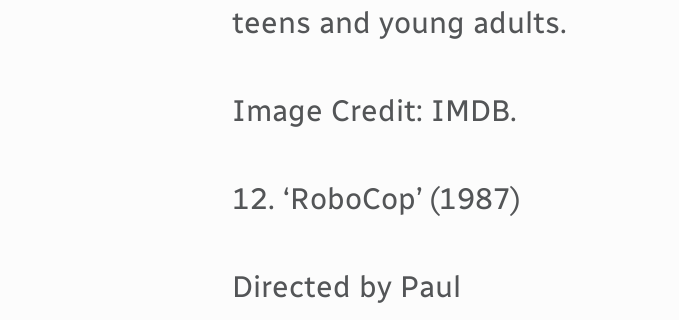teens and young adults.

Image Credit: IMDB.

12. ‘RoboCop’ (1987)

Directed by Paul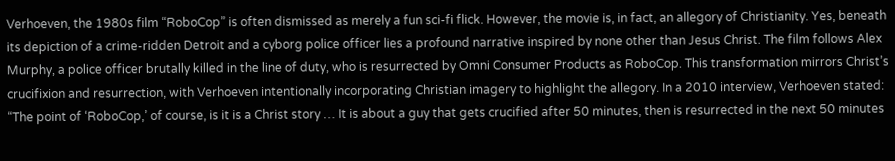Verhoeven, the 1980s film “RoboCop” is often dismissed as merely a fun sci-fi flick. However, the movie is, in fact, an allegory of Christianity. Yes, beneath its depiction of a crime-ridden Detroit and a cyborg police officer lies a profound narrative inspired by none other than Jesus Christ. The film follows Alex Murphy, a police officer brutally killed in the line of duty, who is resurrected by Omni Consumer Products as RoboCop. This transformation mirrors Christ’s crucifixion and resurrection, with Verhoeven intentionally incorporating Christian imagery to highlight the allegory. In a 2010 interview, Verhoeven stated: “The point of ‘RoboCop,’ of course, is it is a Christ story … It is about a guy that gets crucified after 50 minutes, then is resurrected in the next 50 minutes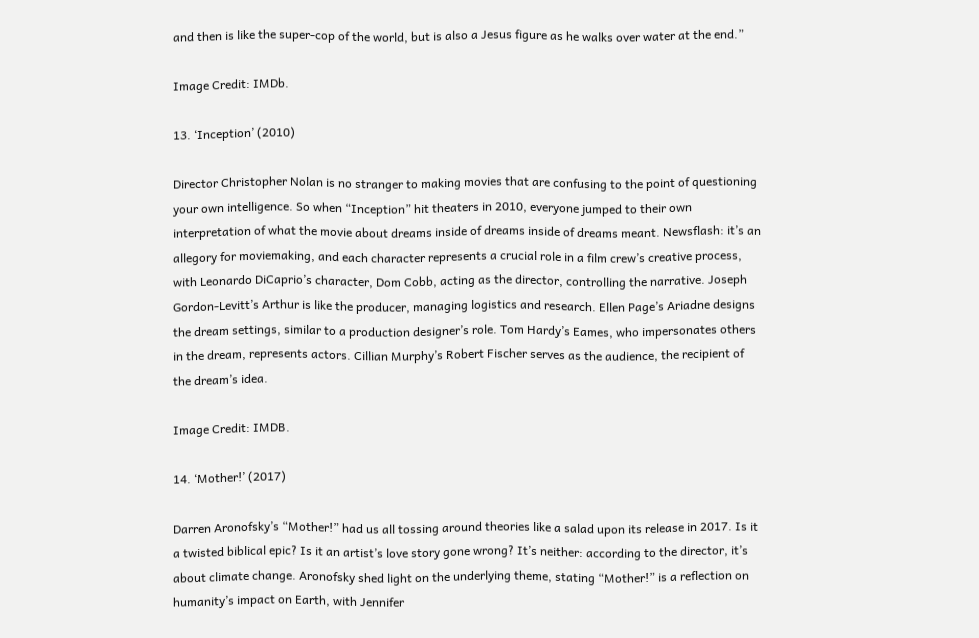and then is like the super-cop of the world, but is also a Jesus figure as he walks over water at the end.”

Image Credit: IMDb.

13. ‘Inception’ (2010)

Director Christopher Nolan is no stranger to making movies that are confusing to the point of questioning your own intelligence. So when “Inception” hit theaters in 2010, everyone jumped to their own interpretation of what the movie about dreams inside of dreams inside of dreams meant. Newsflash: it’s an allegory for moviemaking, and each character represents a crucial role in a film crew’s creative process, with Leonardo DiCaprio’s character, Dom Cobb, acting as the director, controlling the narrative. Joseph Gordon-Levitt’s Arthur is like the producer, managing logistics and research. Ellen Page’s Ariadne designs the dream settings, similar to a production designer’s role. Tom Hardy’s Eames, who impersonates others in the dream, represents actors. Cillian Murphy’s Robert Fischer serves as the audience, the recipient of the dream’s idea.

Image Credit: IMDB.

14. ‘Mother!’ (2017)

Darren Aronofsky’s “Mother!” had us all tossing around theories like a salad upon its release in 2017. Is it a twisted biblical epic? Is it an artist’s love story gone wrong? It’s neither: according to the director, it’s about climate change. Aronofsky shed light on the underlying theme, stating “Mother!” is a reflection on humanity’s impact on Earth, with Jennifer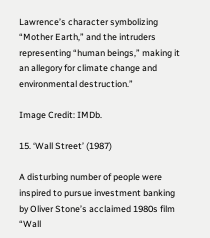Lawrence’s character symbolizing “Mother Earth,” and the intruders representing “human beings,” making it an allegory for climate change and environmental destruction.”

Image Credit: IMDb.

15. ‘Wall Street’ (1987)

A disturbing number of people were inspired to pursue investment banking by Oliver Stone’s acclaimed 1980s film “Wall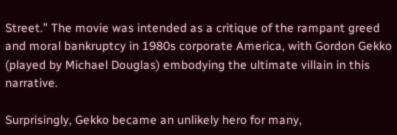Street.” The movie was intended as a critique of the rampant greed and moral bankruptcy in 1980s corporate America, with Gordon Gekko (played by Michael Douglas) embodying the ultimate villain in this narrative.

Surprisingly, Gekko became an unlikely hero for many,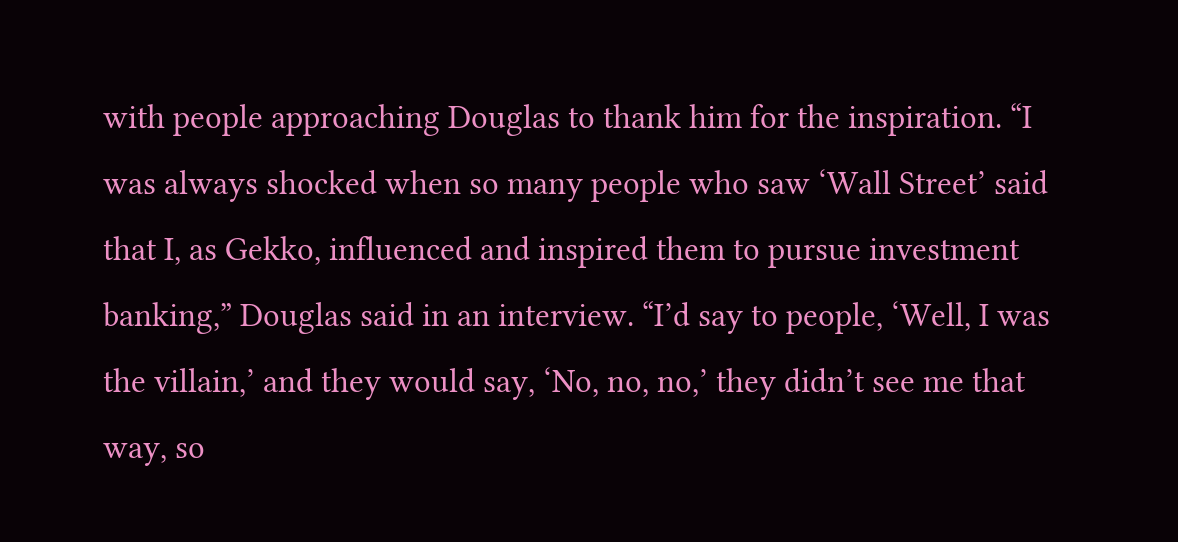with people approaching Douglas to thank him for the inspiration. “I was always shocked when so many people who saw ‘Wall Street’ said that I, as Gekko, influenced and inspired them to pursue investment banking,” Douglas said in an interview. “I’d say to people, ‘Well, I was the villain,’ and they would say, ‘No, no, no,’ they didn’t see me that way, so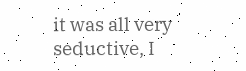it was all very seductive, I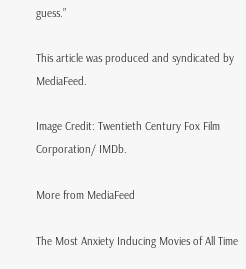guess.”

This article was produced and syndicated by MediaFeed.

Image Credit: Twentieth Century Fox Film Corporation/ IMDb.

More from MediaFeed

The Most Anxiety Inducing Movies of All Time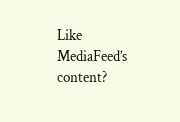Like MediaFeed’s content?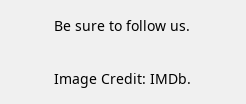Be sure to follow us.

Image Credit: IMDb.